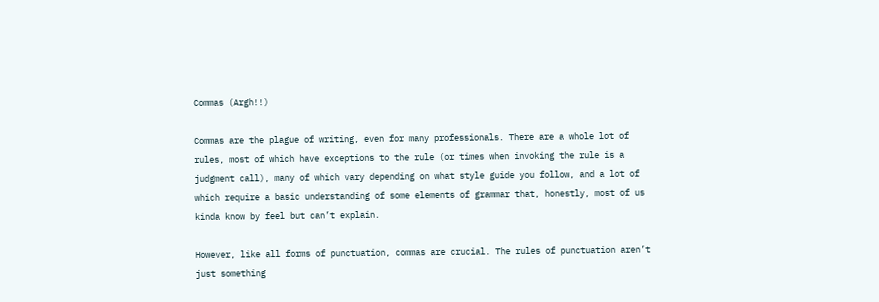Commas (Argh!!)

Commas are the plague of writing, even for many professionals. There are a whole lot of rules, most of which have exceptions to the rule (or times when invoking the rule is a judgment call), many of which vary depending on what style guide you follow, and a lot of which require a basic understanding of some elements of grammar that, honestly, most of us kinda know by feel but can’t explain.

However, like all forms of punctuation, commas are crucial. The rules of punctuation aren’t just something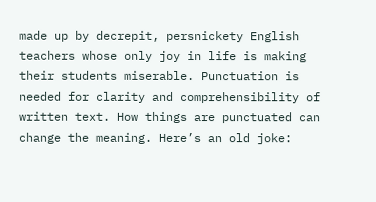made up by decrepit, persnickety English teachers whose only joy in life is making their students miserable. Punctuation is needed for clarity and comprehensibility of written text. How things are punctuated can change the meaning. Here’s an old joke: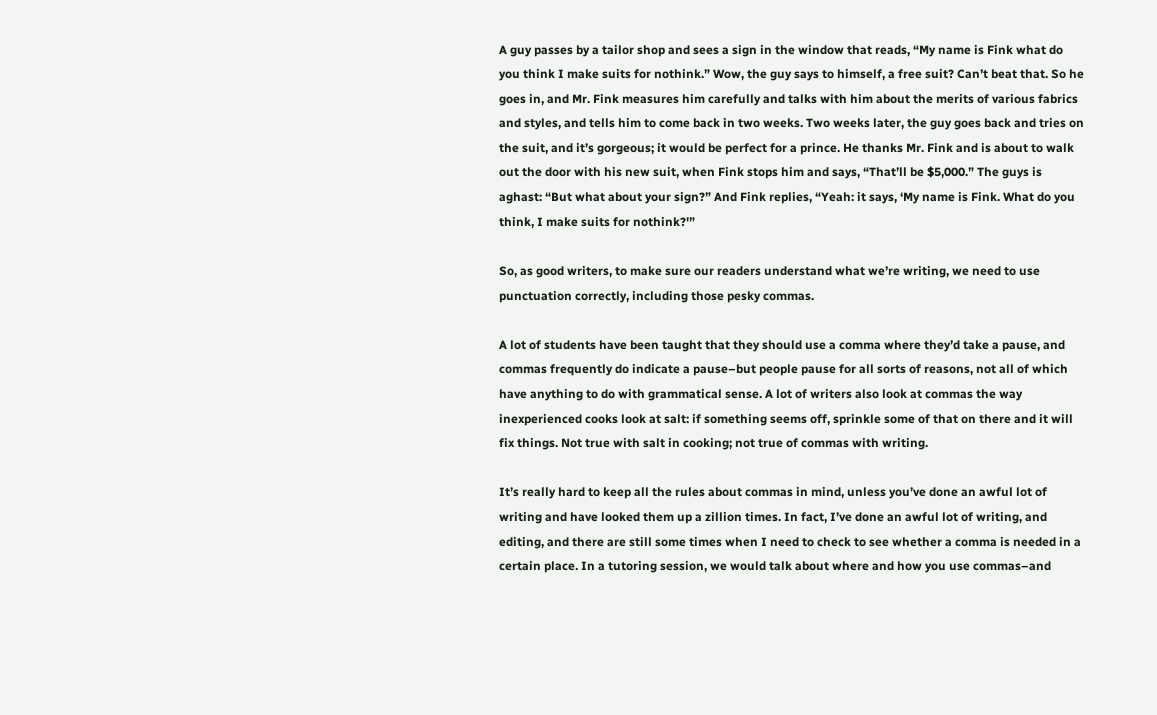A guy passes by a tailor shop and sees a sign in the window that reads, “My name is Fink what do you think I make suits for nothink.” Wow, the guy says to himself, a free suit? Can’t beat that. So he goes in, and Mr. Fink measures him carefully and talks with him about the merits of various fabrics and styles, and tells him to come back in two weeks. Two weeks later, the guy goes back and tries on the suit, and it’s gorgeous; it would be perfect for a prince. He thanks Mr. Fink and is about to walk out the door with his new suit, when Fink stops him and says, “That’ll be $5,000.” The guys is aghast: “But what about your sign?” And Fink replies, “Yeah: it says, ‘My name is Fink. What do you think, I make suits for nothink?'”

So, as good writers, to make sure our readers understand what we’re writing, we need to use punctuation correctly, including those pesky commas.

A lot of students have been taught that they should use a comma where they’d take a pause, and commas frequently do indicate a pause–but people pause for all sorts of reasons, not all of which have anything to do with grammatical sense. A lot of writers also look at commas the way inexperienced cooks look at salt: if something seems off, sprinkle some of that on there and it will fix things. Not true with salt in cooking; not true of commas with writing.

It’s really hard to keep all the rules about commas in mind, unless you’ve done an awful lot of writing and have looked them up a zillion times. In fact, I’ve done an awful lot of writing, and editing, and there are still some times when I need to check to see whether a comma is needed in a certain place. In a tutoring session, we would talk about where and how you use commas–and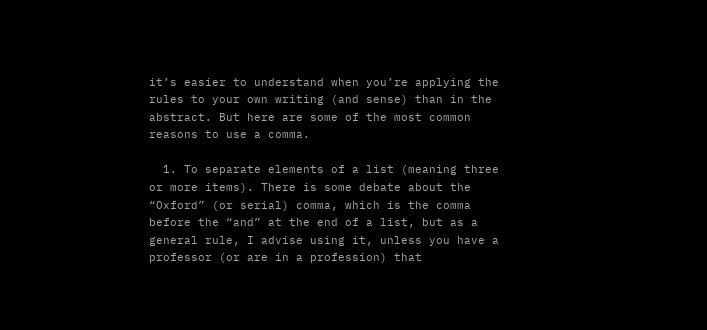it’s easier to understand when you’re applying the rules to your own writing (and sense) than in the abstract. But here are some of the most common reasons to use a comma.

  1. To separate elements of a list (meaning three or more items). There is some debate about the “Oxford” (or serial) comma, which is the comma before the “and” at the end of a list, but as a general rule, I advise using it, unless you have a professor (or are in a profession) that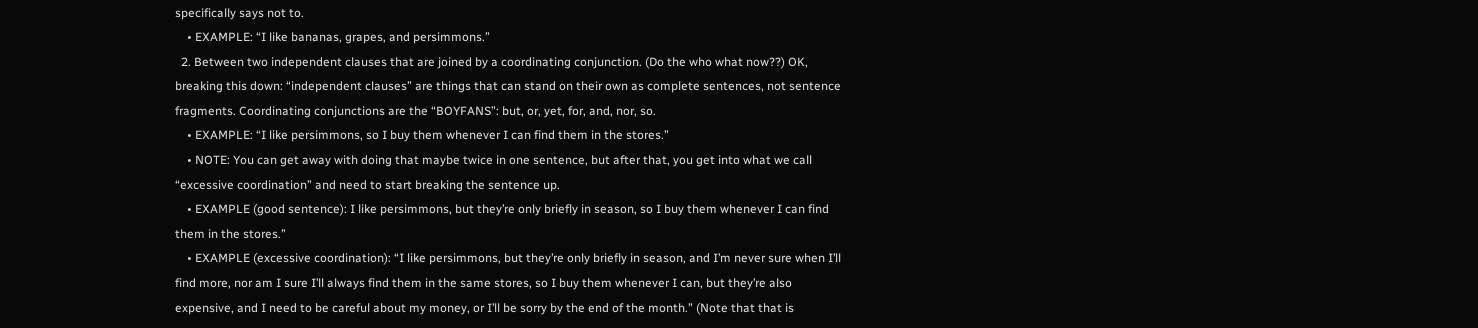specifically says not to.
    • EXAMPLE: “I like bananas, grapes, and persimmons.”
  2. Between two independent clauses that are joined by a coordinating conjunction. (Do the who what now??) OK, breaking this down: “independent clauses” are things that can stand on their own as complete sentences, not sentence fragments. Coordinating conjunctions are the “BOYFANS”: but, or, yet, for, and, nor, so.
    • EXAMPLE: “I like persimmons, so I buy them whenever I can find them in the stores.”
    • NOTE: You can get away with doing that maybe twice in one sentence, but after that, you get into what we call “excessive coordination” and need to start breaking the sentence up.
    • EXAMPLE (good sentence): I like persimmons, but they’re only briefly in season, so I buy them whenever I can find them in the stores.”
    • EXAMPLE (excessive coordination): “I like persimmons, but they’re only briefly in season, and I’m never sure when I’ll find more, nor am I sure I’ll always find them in the same stores, so I buy them whenever I can, but they’re also expensive, and I need to be careful about my money, or I’ll be sorry by the end of the month.” (Note that that is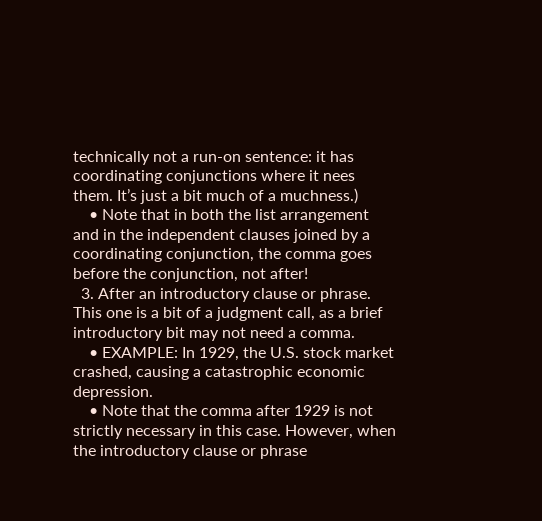technically not a run-on sentence: it has coordinating conjunctions where it nees them. It’s just a bit much of a muchness.)
    • Note that in both the list arrangement and in the independent clauses joined by a coordinating conjunction, the comma goes before the conjunction, not after!
  3. After an introductory clause or phrase. This one is a bit of a judgment call, as a brief introductory bit may not need a comma.
    • EXAMPLE: In 1929, the U.S. stock market crashed, causing a catastrophic economic depression.
    • Note that the comma after 1929 is not strictly necessary in this case. However, when the introductory clause or phrase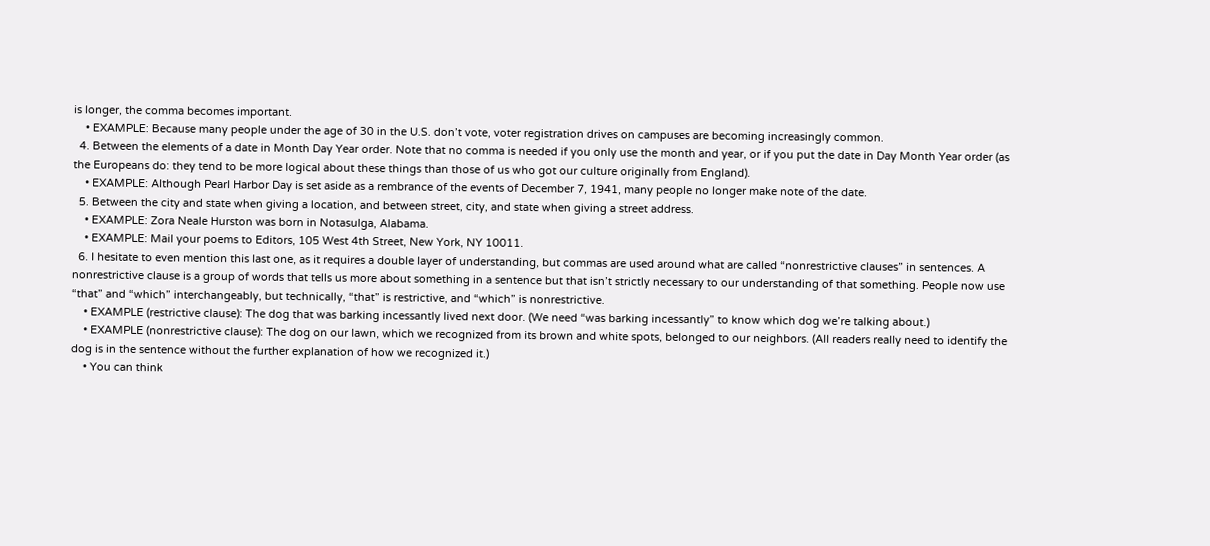is longer, the comma becomes important.
    • EXAMPLE: Because many people under the age of 30 in the U.S. don’t vote, voter registration drives on campuses are becoming increasingly common.
  4. Between the elements of a date in Month Day Year order. Note that no comma is needed if you only use the month and year, or if you put the date in Day Month Year order (as the Europeans do: they tend to be more logical about these things than those of us who got our culture originally from England).
    • EXAMPLE: Although Pearl Harbor Day is set aside as a rembrance of the events of December 7, 1941, many people no longer make note of the date.
  5. Between the city and state when giving a location, and between street, city, and state when giving a street address.
    • EXAMPLE: Zora Neale Hurston was born in Notasulga, Alabama.
    • EXAMPLE: Mail your poems to Editors, 105 West 4th Street, New York, NY 10011.
  6. I hesitate to even mention this last one, as it requires a double layer of understanding, but commas are used around what are called “nonrestrictive clauses” in sentences. A nonrestrictive clause is a group of words that tells us more about something in a sentence but that isn’t strictly necessary to our understanding of that something. People now use “that” and “which” interchangeably, but technically, “that” is restrictive, and “which” is nonrestrictive.
    • EXAMPLE (restrictive clause): The dog that was barking incessantly lived next door. (We need “was barking incessantly” to know which dog we’re talking about.)
    • EXAMPLE (nonrestrictive clause): The dog on our lawn, which we recognized from its brown and white spots, belonged to our neighbors. (All readers really need to identify the dog is in the sentence without the further explanation of how we recognized it.)
    • You can think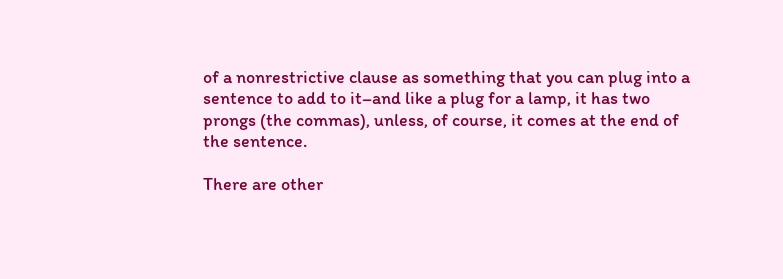of a nonrestrictive clause as something that you can plug into a sentence to add to it–and like a plug for a lamp, it has two prongs (the commas), unless, of course, it comes at the end of the sentence.

There are other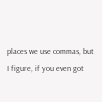places we use commas, but I figure, if you even got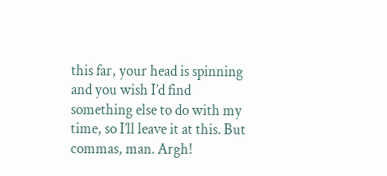this far, your head is spinning and you wish I’d find something else to do with my time, so I’ll leave it at this. But commas, man. Argh!